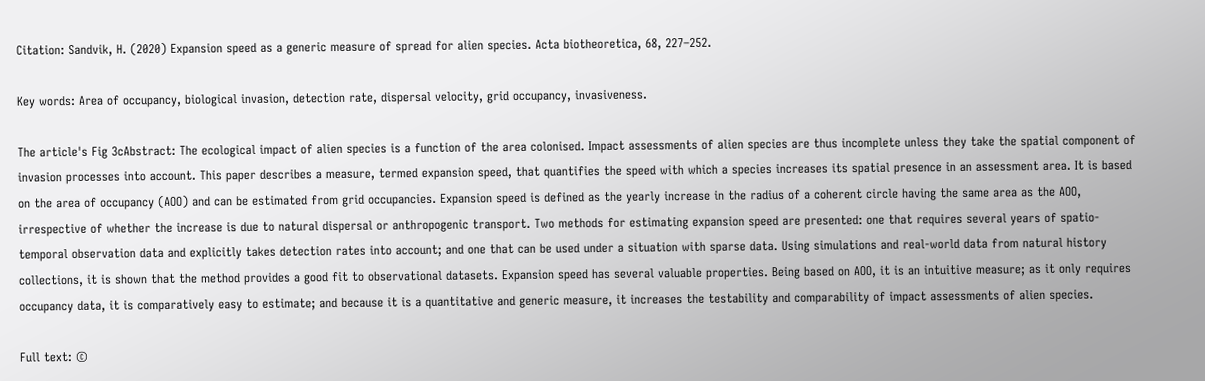Citation: Sandvik, H. (2020) Expansion speed as a generic measure of spread for alien species. Acta biotheoretica, 68, 227–252.

Key words: Area of occupancy, biological invasion, detection rate, dispersal velocity, grid occupancy, invasiveness.

The article's Fig 3cAbstract: The ecological impact of alien species is a function of the area colonised. Impact assessments of alien species are thus incomplete unless they take the spatial component of invasion processes into account. This paper describes a measure, termed expansion speed, that quantifies the speed with which a species increases its spatial presence in an assessment area. It is based on the area of occupancy (AOO) and can be estimated from grid occupancies. Expansion speed is defined as the yearly increase in the radius of a coherent circle having the same area as the AOO, irrespective of whether the increase is due to natural dispersal or anthropogenic transport. Two methods for estimating expansion speed are presented: one that requires several years of spatio-temporal observation data and explicitly takes detection rates into account; and one that can be used under a situation with sparse data. Using simulations and real-world data from natural history collections, it is shown that the method provides a good fit to observational datasets. Expansion speed has several valuable properties. Being based on AOO, it is an intuitive measure; as it only requires occupancy data, it is comparatively easy to estimate; and because it is a quantitative and generic measure, it increases the testability and comparability of impact assessments of alien species.

Full text: ©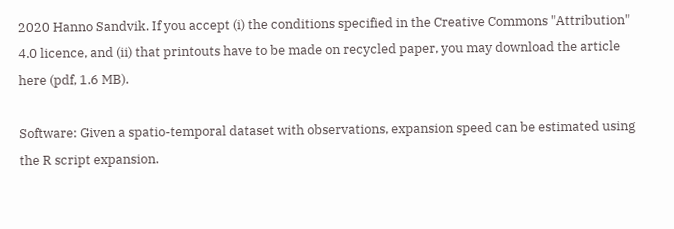2020 Hanno Sandvik. If you accept (i) the conditions specified in the Creative Commons "Attribution" 4.0 licence, and (ii) that printouts have to be made on recycled paper, you may download the article here (pdf, 1.6 MB).

Software: Given a spatio-temporal dataset with observations, expansion speed can be estimated using the R script expansion.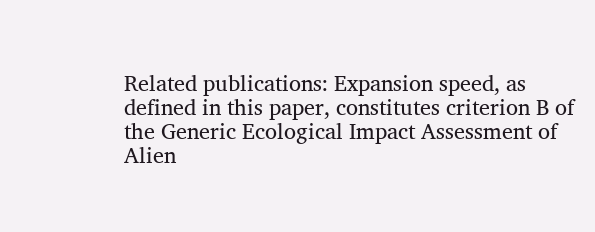Related publications: Expansion speed, as defined in this paper, constitutes criterion B of the Generic Ecological Impact Assessment of Alien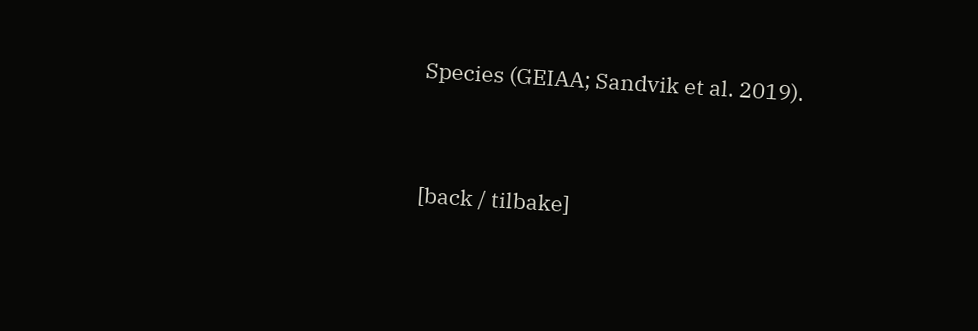Species (GEIAA; Sandvik et al. 2019).


[back / tilbake]